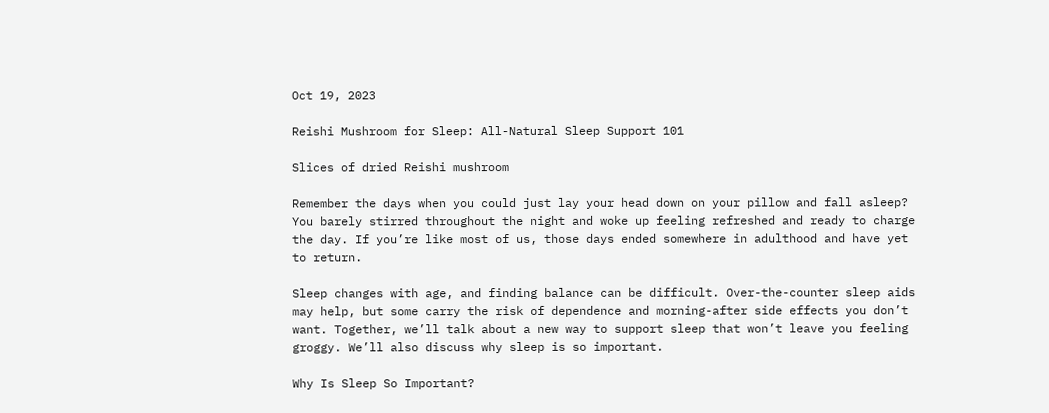Oct 19, 2023

Reishi Mushroom for Sleep: All-Natural Sleep Support 101

Slices of dried Reishi mushroom

Remember the days when you could just lay your head down on your pillow and fall asleep? You barely stirred throughout the night and woke up feeling refreshed and ready to charge the day. If you’re like most of us, those days ended somewhere in adulthood and have yet to return.

Sleep changes with age, and finding balance can be difficult. Over-the-counter sleep aids may help, but some carry the risk of dependence and morning-after side effects you don’t want. Together, we’ll talk about a new way to support sleep that won’t leave you feeling groggy. We’ll also discuss why sleep is so important.

Why Is Sleep So Important?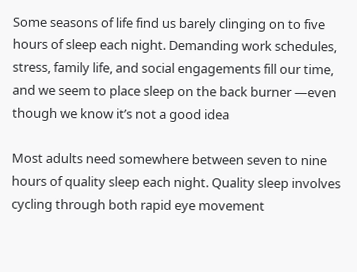Some seasons of life find us barely clinging on to five hours of sleep each night. Demanding work schedules, stress, family life, and social engagements fill our time, and we seem to place sleep on the back burner —even though we know it’s not a good idea

Most adults need somewhere between seven to nine hours of quality sleep each night. Quality sleep involves cycling through both rapid eye movement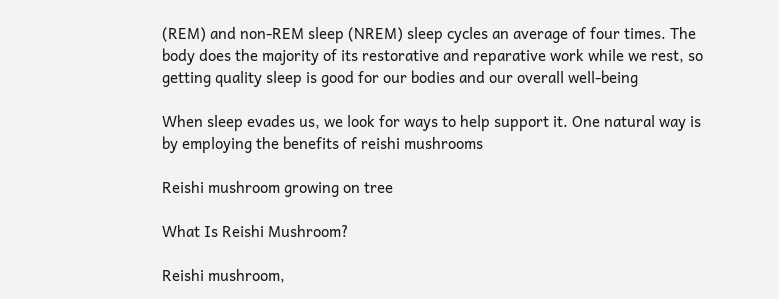(REM) and non-REM sleep (NREM) sleep cycles an average of four times. The body does the majority of its restorative and reparative work while we rest, so getting quality sleep is good for our bodies and our overall well-being

When sleep evades us, we look for ways to help support it. One natural way is by employing the benefits of reishi mushrooms

Reishi mushroom growing on tree

What Is Reishi Mushroom?

Reishi mushroom,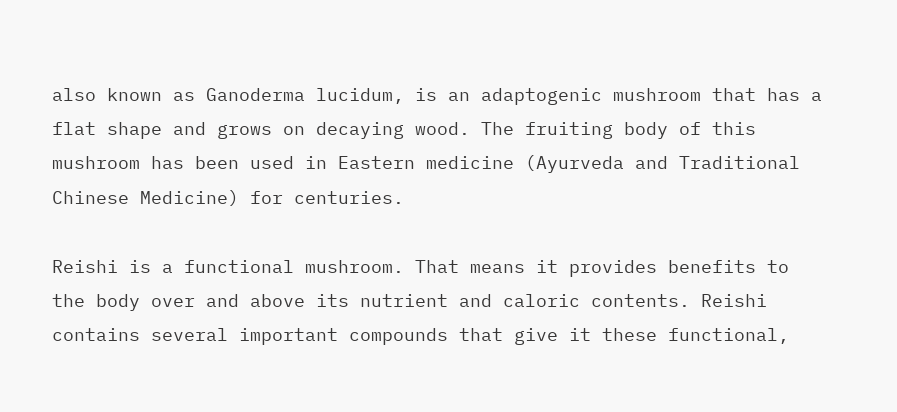also known as Ganoderma lucidum, is an adaptogenic mushroom that has a flat shape and grows on decaying wood. The fruiting body of this mushroom has been used in Eastern medicine (Ayurveda and Traditional Chinese Medicine) for centuries.

Reishi is a functional mushroom. That means it provides benefits to the body over and above its nutrient and caloric contents. Reishi contains several important compounds that give it these functional,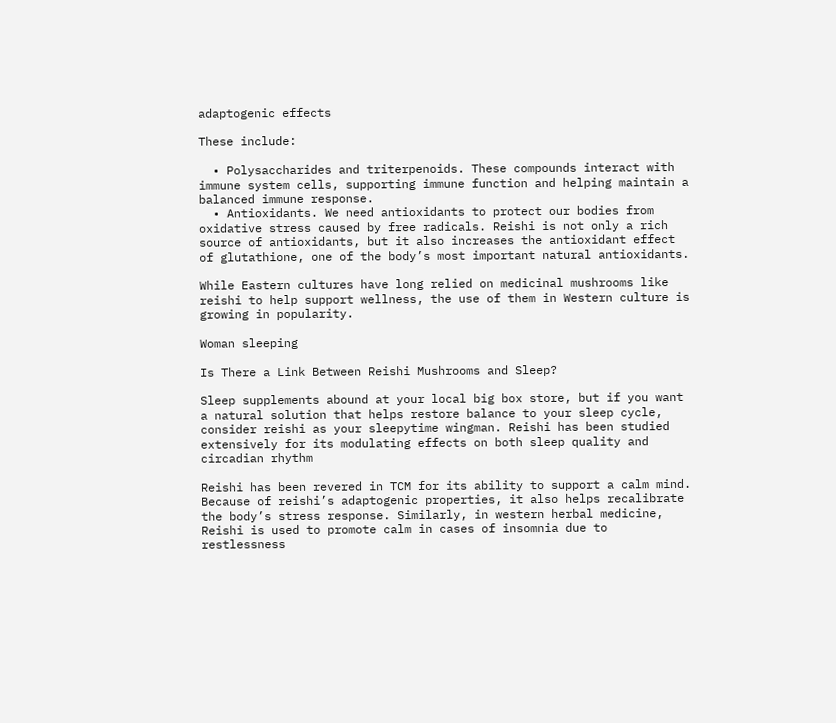adaptogenic effects

These include:

  • Polysaccharides and triterpenoids. These compounds interact with immune system cells, supporting immune function and helping maintain a balanced immune response.
  • Antioxidants. We need antioxidants to protect our bodies from oxidative stress caused by free radicals. Reishi is not only a rich source of antioxidants, but it also increases the antioxidant effect of glutathione, one of the body’s most important natural antioxidants.

While Eastern cultures have long relied on medicinal mushrooms like reishi to help support wellness, the use of them in Western culture is growing in popularity.

Woman sleeping

Is There a Link Between Reishi Mushrooms and Sleep?

Sleep supplements abound at your local big box store, but if you want a natural solution that helps restore balance to your sleep cycle, consider reishi as your sleepytime wingman. Reishi has been studied extensively for its modulating effects on both sleep quality and circadian rhythm

Reishi has been revered in TCM for its ability to support a calm mind. Because of reishi’s adaptogenic properties, it also helps recalibrate the body’s stress response. Similarly, in western herbal medicine, Reishi is used to promote calm in cases of insomnia due to restlessness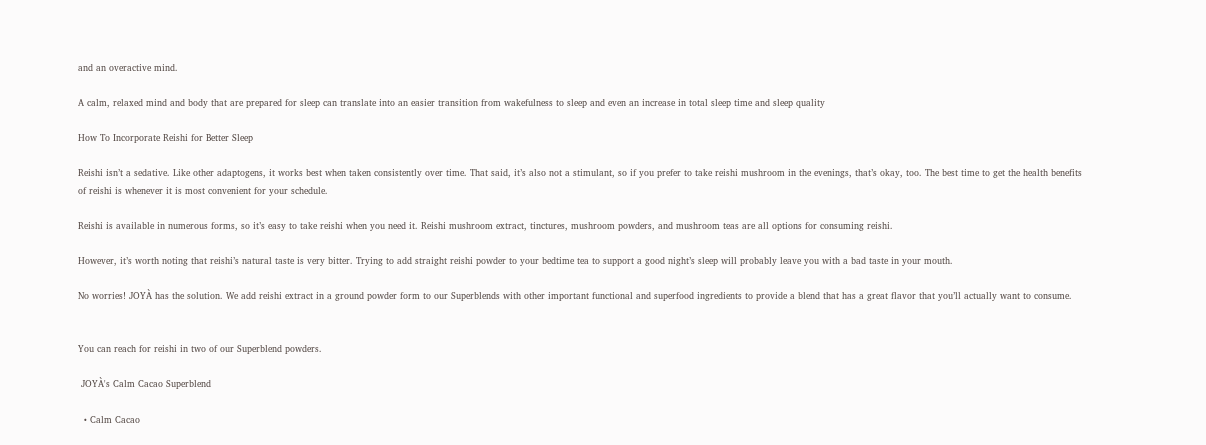and an overactive mind.

A calm, relaxed mind and body that are prepared for sleep can translate into an easier transition from wakefulness to sleep and even an increase in total sleep time and sleep quality

How To Incorporate Reishi for Better Sleep

Reishi isn’t a sedative. Like other adaptogens, it works best when taken consistently over time. That said, it’s also not a stimulant, so if you prefer to take reishi mushroom in the evenings, that’s okay, too. The best time to get the health benefits of reishi is whenever it is most convenient for your schedule.

Reishi is available in numerous forms, so it’s easy to take reishi when you need it. Reishi mushroom extract, tinctures, mushroom powders, and mushroom teas are all options for consuming reishi.

However, it’s worth noting that reishi’s natural taste is very bitter. Trying to add straight reishi powder to your bedtime tea to support a good night’s sleep will probably leave you with a bad taste in your mouth.

No worries! JOYÀ has the solution. We add reishi extract in a ground powder form to our Superblends with other important functional and superfood ingredients to provide a blend that has a great flavor that you’ll actually want to consume.


You can reach for reishi in two of our Superblend powders.

 JOYÀ's Calm Cacao Superblend

  • Calm Cacao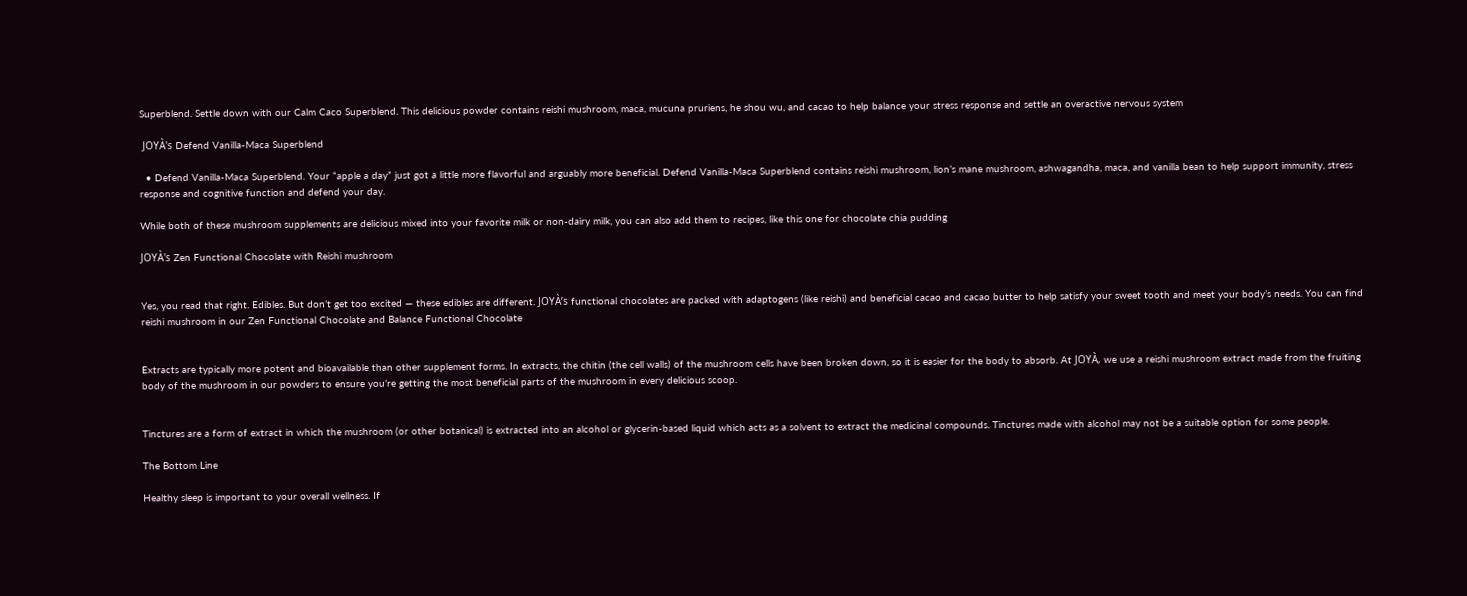Superblend. Settle down with our Calm Caco Superblend. This delicious powder contains reishi mushroom, maca, mucuna pruriens, he shou wu, and cacao to help balance your stress response and settle an overactive nervous system

 JOYÀ's Defend Vanilla-Maca Superblend

  • Defend Vanilla-Maca Superblend. Your “apple a day” just got a little more flavorful and arguably more beneficial. Defend Vanilla-Maca Superblend contains reishi mushroom, lion’s mane mushroom, ashwagandha, maca, and vanilla bean to help support immunity, stress response and cognitive function and defend your day.

While both of these mushroom supplements are delicious mixed into your favorite milk or non-dairy milk, you can also add them to recipes, like this one for chocolate chia pudding

JOYÀ's Zen Functional Chocolate with Reishi mushroom


Yes, you read that right. Edibles. But don’t get too excited — these edibles are different. JOYÀ’s functional chocolates are packed with adaptogens (like reishi) and beneficial cacao and cacao butter to help satisfy your sweet tooth and meet your body’s needs. You can find reishi mushroom in our Zen Functional Chocolate and Balance Functional Chocolate


Extracts are typically more potent and bioavailable than other supplement forms. In extracts, the chitin (the cell walls) of the mushroom cells have been broken down, so it is easier for the body to absorb. At JOYÀ, we use a reishi mushroom extract made from the fruiting body of the mushroom in our powders to ensure you’re getting the most beneficial parts of the mushroom in every delicious scoop.


Tinctures are a form of extract in which the mushroom (or other botanical) is extracted into an alcohol or glycerin-based liquid which acts as a solvent to extract the medicinal compounds. Tinctures made with alcohol may not be a suitable option for some people.

The Bottom Line

Healthy sleep is important to your overall wellness. If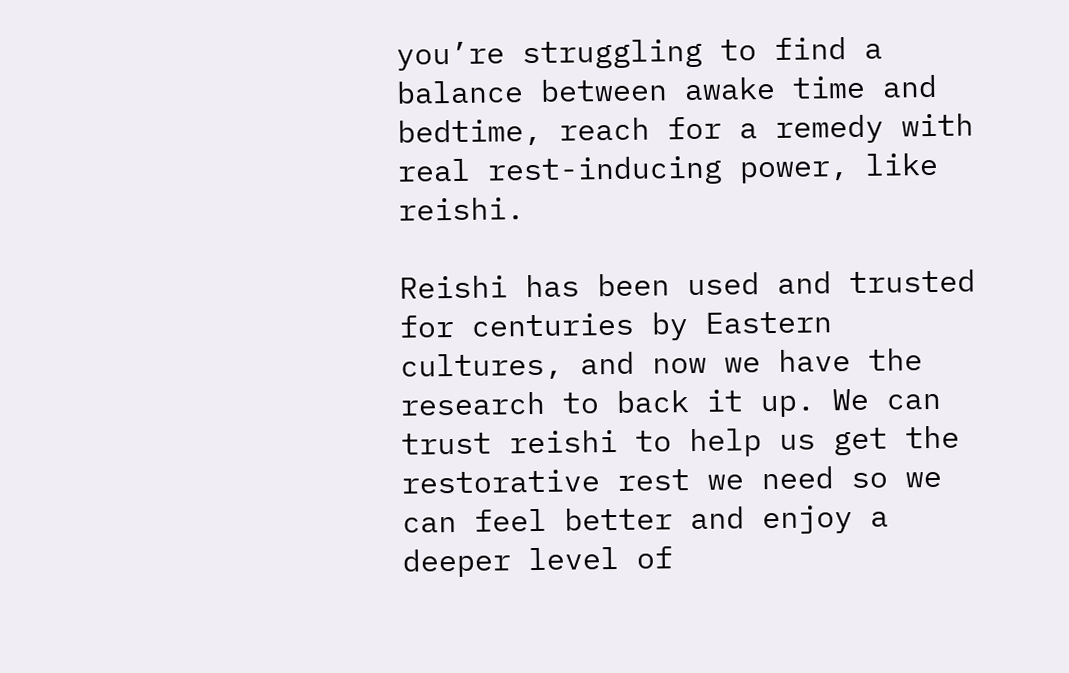you’re struggling to find a balance between awake time and bedtime, reach for a remedy with real rest-inducing power, like reishi.

Reishi has been used and trusted for centuries by Eastern cultures, and now we have the research to back it up. We can trust reishi to help us get the restorative rest we need so we can feel better and enjoy a deeper level of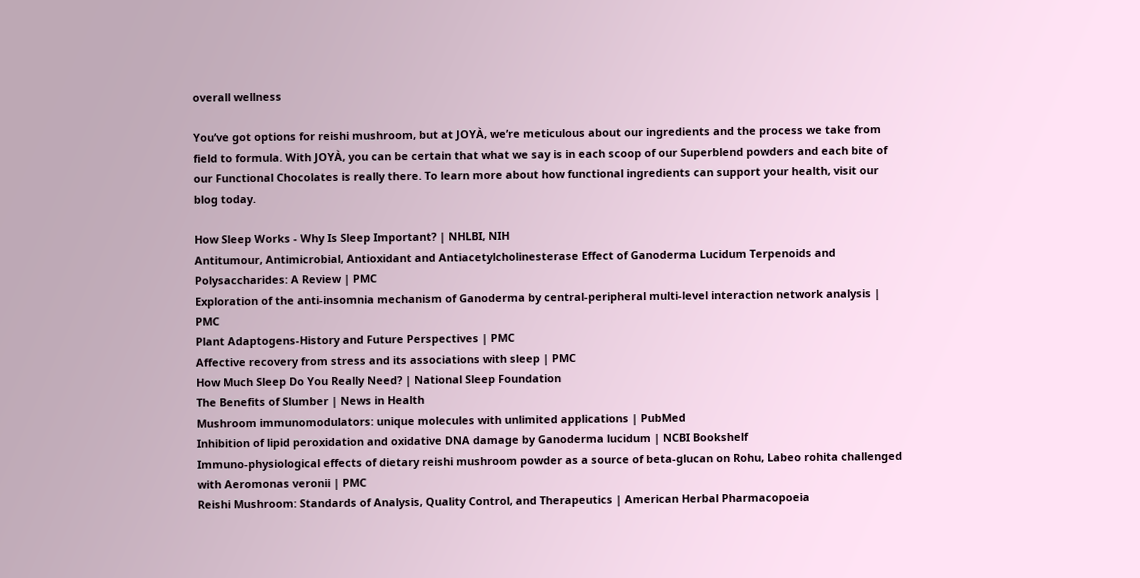overall wellness

You’ve got options for reishi mushroom, but at JOYÀ, we’re meticulous about our ingredients and the process we take from field to formula. With JOYÀ, you can be certain that what we say is in each scoop of our Superblend powders and each bite of our Functional Chocolates is really there. To learn more about how functional ingredients can support your health, visit our blog today.

How Sleep Works - Why Is Sleep Important? | NHLBI, NIH
Antitumour, Antimicrobial, Antioxidant and Antiacetylcholinesterase Effect of Ganoderma Lucidum Terpenoids and Polysaccharides: A Review | PMC
Exploration of the anti-insomnia mechanism of Ganoderma by central-peripheral multi-level interaction network analysis | PMC
Plant Adaptogens-History and Future Perspectives | PMC
Affective recovery from stress and its associations with sleep | PMC
How Much Sleep Do You Really Need? | National Sleep Foundation
The Benefits of Slumber | News in Health
Mushroom immunomodulators: unique molecules with unlimited applications | PubMed
Inhibition of lipid peroxidation and oxidative DNA damage by Ganoderma lucidum | NCBI Bookshelf
Immuno-physiological effects of dietary reishi mushroom powder as a source of beta-glucan on Rohu, Labeo rohita challenged with Aeromonas veronii | PMC
Reishi Mushroom: Standards of Analysis, Quality Control, and Therapeutics | American Herbal Pharmacopoeia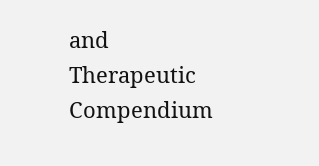and Therapeutic Compendium